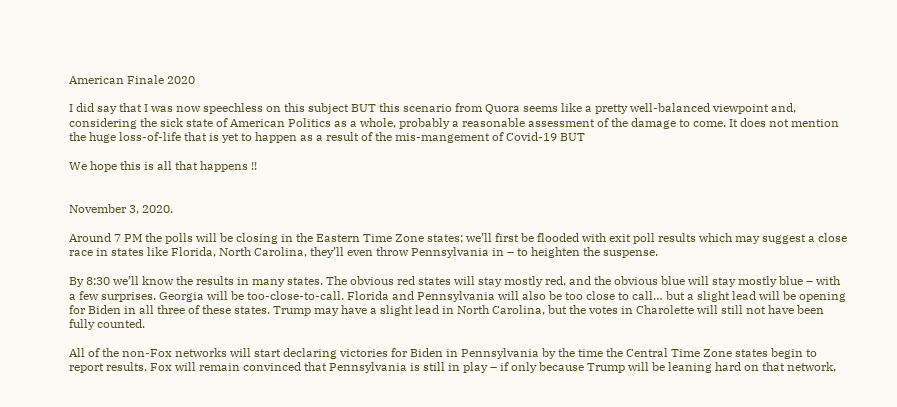American Finale 2020

I did say that I was now speechless on this subject BUT this scenario from Quora seems like a pretty well-balanced viewpoint and, considering the sick state of American Politics as a whole, probably a reasonable assessment of the damage to come. It does not mention the huge loss-of-life that is yet to happen as a result of the mis-mangement of Covid-19 BUT

We hope this is all that happens !!


November 3, 2020.

Around 7 PM the polls will be closing in the Eastern Time Zone states; we’ll first be flooded with exit poll results which may suggest a close race in states like Florida, North Carolina, they’ll even throw Pennsylvania in – to heighten the suspense.

By 8:30 we’ll know the results in many states. The obvious red states will stay mostly red, and the obvious blue will stay mostly blue – with a few surprises. Georgia will be too-close-to-call. Florida and Pennsylvania will also be too close to call… but a slight lead will be opening for Biden in all three of these states. Trump may have a slight lead in North Carolina, but the votes in Charolette will still not have been fully counted.

All of the non-Fox networks will start declaring victories for Biden in Pennsylvania by the time the Central Time Zone states begin to report results. Fox will remain convinced that Pennsylvania is still in play – if only because Trump will be leaning hard on that network,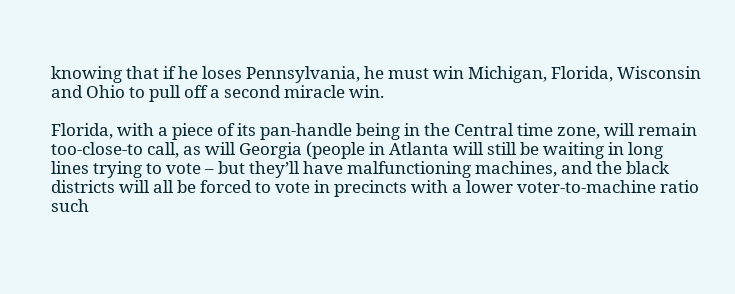knowing that if he loses Pennsylvania, he must win Michigan, Florida, Wisconsin and Ohio to pull off a second miracle win.

Florida, with a piece of its pan-handle being in the Central time zone, will remain too-close-to call, as will Georgia (people in Atlanta will still be waiting in long lines trying to vote – but they’ll have malfunctioning machines, and the black districts will all be forced to vote in precincts with a lower voter-to-machine ratio such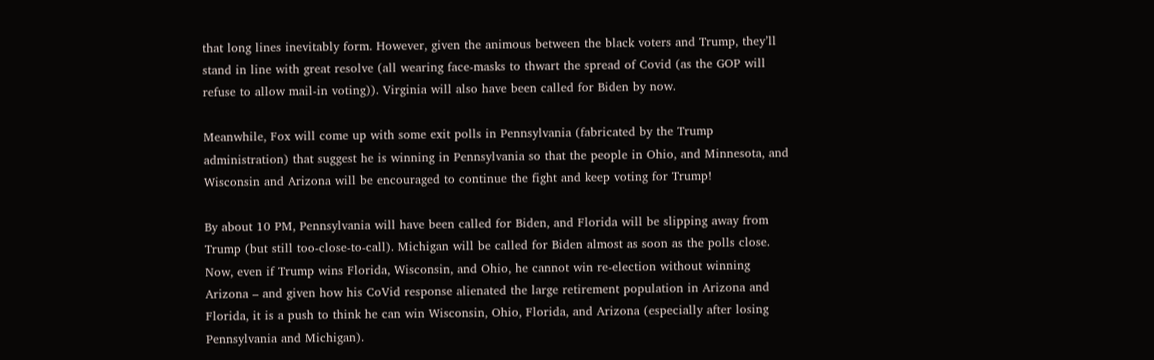that long lines inevitably form. However, given the animous between the black voters and Trump, they’ll stand in line with great resolve (all wearing face-masks to thwart the spread of Covid (as the GOP will refuse to allow mail-in voting)). Virginia will also have been called for Biden by now.

Meanwhile, Fox will come up with some exit polls in Pennsylvania (fabricated by the Trump administration) that suggest he is winning in Pennsylvania so that the people in Ohio, and Minnesota, and Wisconsin and Arizona will be encouraged to continue the fight and keep voting for Trump!

By about 10 PM, Pennsylvania will have been called for Biden, and Florida will be slipping away from Trump (but still too-close-to-call). Michigan will be called for Biden almost as soon as the polls close. Now, even if Trump wins Florida, Wisconsin, and Ohio, he cannot win re-election without winning Arizona – and given how his CoVid response alienated the large retirement population in Arizona and Florida, it is a push to think he can win Wisconsin, Ohio, Florida, and Arizona (especially after losing Pennsylvania and Michigan).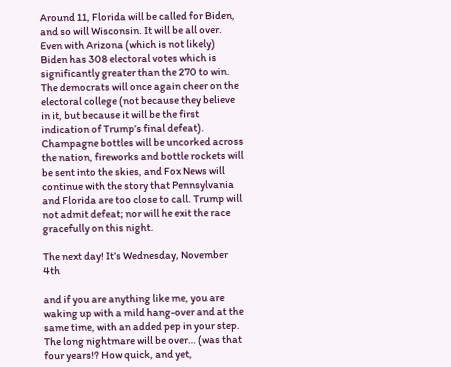Around 11, Florida will be called for Biden, and so will Wisconsin. It will be all over. Even with Arizona (which is not likely) Biden has 308 electoral votes which is significantly greater than the 270 to win. The democrats will once again cheer on the electoral college (not because they believe in it, but because it will be the first indication of Trump’s final defeat). Champagne bottles will be uncorked across the nation, fireworks and bottle rockets will be sent into the skies, and Fox News will continue with the story that Pennsylvania and Florida are too close to call. Trump will not admit defeat; nor will he exit the race gracefully on this night.

The next day! It’s Wednesday, November 4th

and if you are anything like me, you are waking up with a mild hang-over and at the same time, with an added pep in your step. The long nightmare will be over… (was that four years!? How quick, and yet,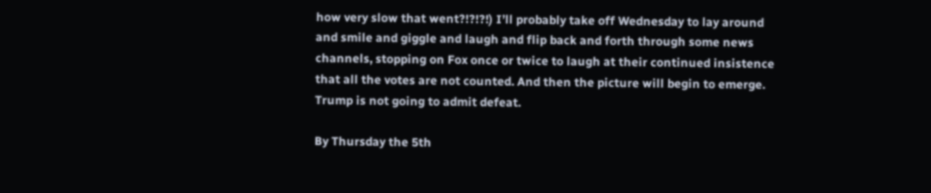how very slow that went?!?!?!) I’ll probably take off Wednesday to lay around and smile and giggle and laugh and flip back and forth through some news channels, stopping on Fox once or twice to laugh at their continued insistence that all the votes are not counted. And then the picture will begin to emerge. Trump is not going to admit defeat.

By Thursday the 5th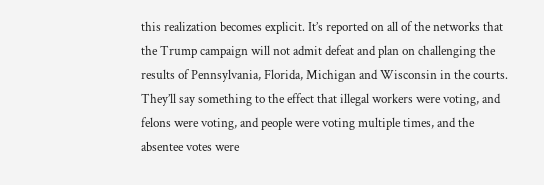this realization becomes explicit. It’s reported on all of the networks that the Trump campaign will not admit defeat and plan on challenging the results of Pennsylvania, Florida, Michigan and Wisconsin in the courts. They’ll say something to the effect that illegal workers were voting, and felons were voting, and people were voting multiple times, and the absentee votes were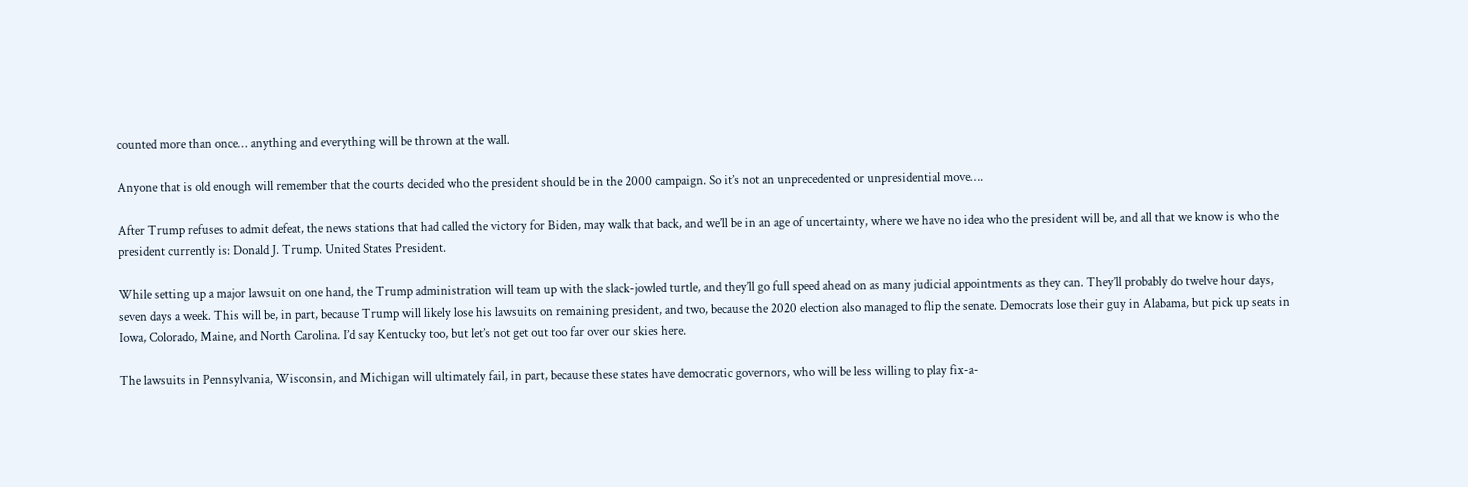counted more than once… anything and everything will be thrown at the wall.

Anyone that is old enough will remember that the courts decided who the president should be in the 2000 campaign. So it’s not an unprecedented or unpresidential move….

After Trump refuses to admit defeat, the news stations that had called the victory for Biden, may walk that back, and we’ll be in an age of uncertainty, where we have no idea who the president will be, and all that we know is who the president currently is: Donald J. Trump. United States President.

While setting up a major lawsuit on one hand, the Trump administration will team up with the slack-jowled turtle, and they’ll go full speed ahead on as many judicial appointments as they can. They’ll probably do twelve hour days, seven days a week. This will be, in part, because Trump will likely lose his lawsuits on remaining president, and two, because the 2020 election also managed to flip the senate. Democrats lose their guy in Alabama, but pick up seats in Iowa, Colorado, Maine, and North Carolina. I’d say Kentucky too, but let’s not get out too far over our skies here.

The lawsuits in Pennsylvania, Wisconsin, and Michigan will ultimately fail, in part, because these states have democratic governors, who will be less willing to play fix-a-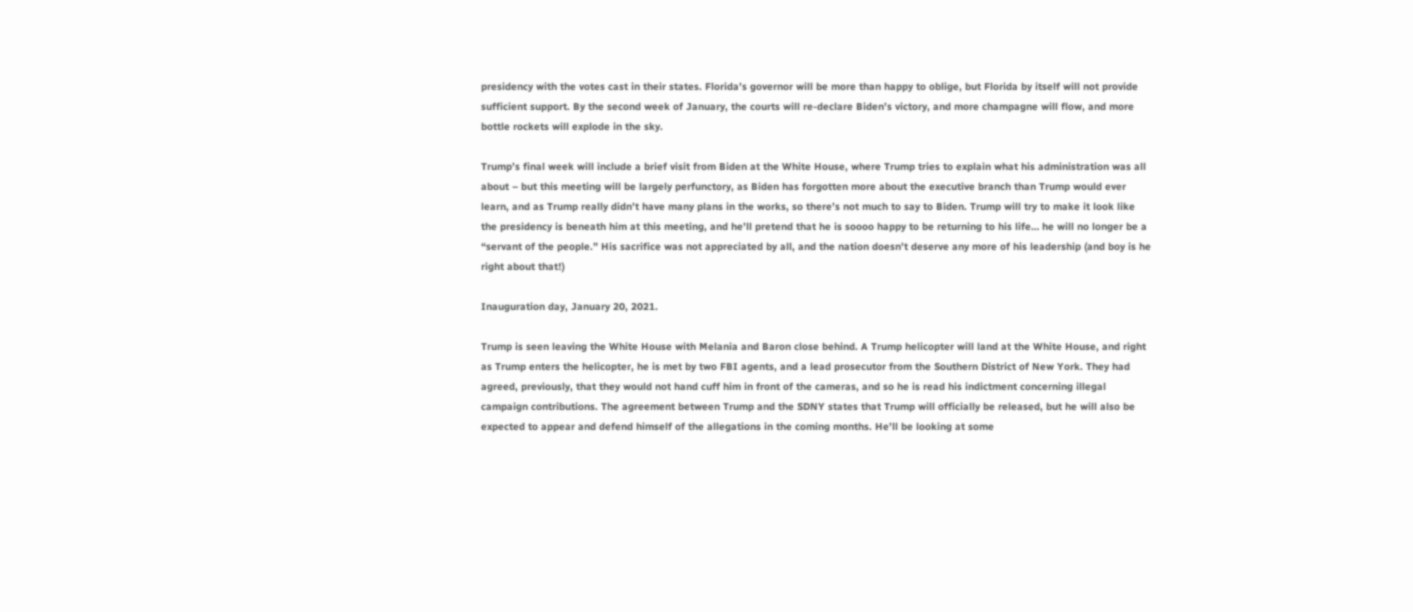presidency with the votes cast in their states. Florida’s governor will be more than happy to oblige, but Florida by itself will not provide sufficient support. By the second week of January, the courts will re-declare Biden’s victory, and more champagne will flow, and more bottle rockets will explode in the sky.

Trump’s final week will include a brief visit from Biden at the White House, where Trump tries to explain what his administration was all about – but this meeting will be largely perfunctory, as Biden has forgotten more about the executive branch than Trump would ever learn, and as Trump really didn’t have many plans in the works, so there’s not much to say to Biden. Trump will try to make it look like the presidency is beneath him at this meeting, and he’ll pretend that he is soooo happy to be returning to his life… he will no longer be a “servant of the people.” His sacrifice was not appreciated by all, and the nation doesn’t deserve any more of his leadership (and boy is he right about that!)

Inauguration day, January 20, 2021.

Trump is seen leaving the White House with Melania and Baron close behind. A Trump helicopter will land at the White House, and right as Trump enters the helicopter, he is met by two FBI agents, and a lead prosecutor from the Southern District of New York. They had agreed, previously, that they would not hand cuff him in front of the cameras, and so he is read his indictment concerning illegal campaign contributions. The agreement between Trump and the SDNY states that Trump will officially be released, but he will also be expected to appear and defend himself of the allegations in the coming months. He’ll be looking at some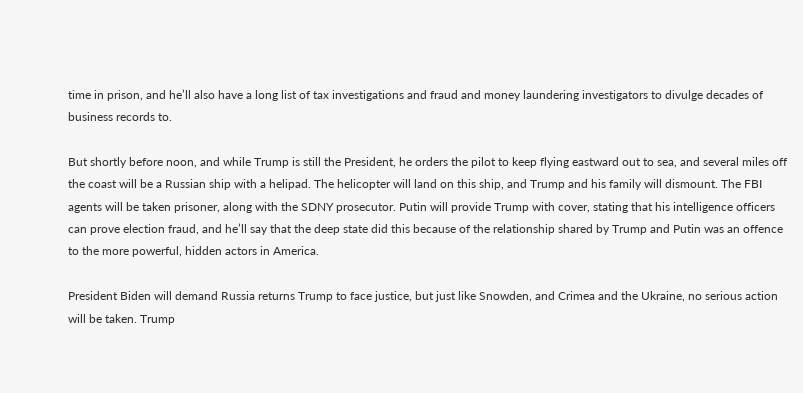time in prison, and he’ll also have a long list of tax investigations and fraud and money laundering investigators to divulge decades of business records to.

But shortly before noon, and while Trump is still the President, he orders the pilot to keep flying eastward out to sea, and several miles off the coast will be a Russian ship with a helipad. The helicopter will land on this ship, and Trump and his family will dismount. The FBI agents will be taken prisoner, along with the SDNY prosecutor. Putin will provide Trump with cover, stating that his intelligence officers can prove election fraud, and he’ll say that the deep state did this because of the relationship shared by Trump and Putin was an offence to the more powerful, hidden actors in America.

President Biden will demand Russia returns Trump to face justice, but just like Snowden, and Crimea and the Ukraine, no serious action will be taken. Trump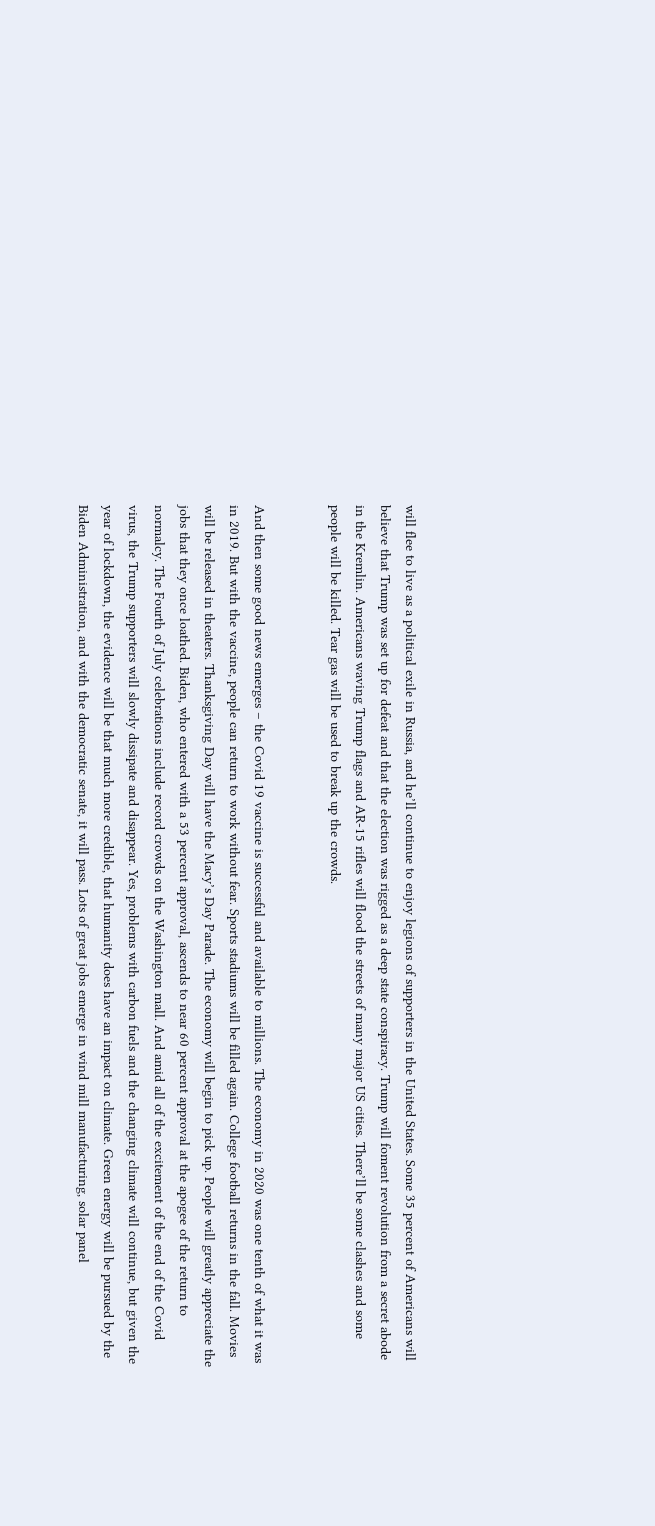will flee to live as a political exile in Russia, and he’ll continue to enjoy legions of supporters in the United States. Some 35 percent of Americans will believe that Trump was set up for defeat and that the election was rigged as a deep state conspiracy. Trump will foment revolution from a secret abode in the Kremlin. Americans waving Trump flags and AR-15 rifles will flood the streets of many major US cities. There’ll be some clashes and some people will be killed. Tear gas will be used to break up the crowds.


And then some good news emerges – the Covid 19 vaccine is successful and available to millions. The economy in 2020 was one tenth of what it was in 2019. But with the vaccine, people can return to work without fear. Sports stadiums will be filled again. College football returns in the fall. Movies will be released in theaters. Thanksgiving Day will have the Macy’s Day Parade. The economy will begin to pick up. People will greatly appreciate the jobs that they once loathed. Biden, who entered with a 53 percent approval, ascends to near 60 percent approval at the apogee of the return to normalcy. The Fourth of July celebrations include record crowds on the Washington mall. And amid all of the excitement of the end of the Covid virus, the Trump supporters will slowly dissipate and disappear. Yes, problems with carbon fuels and the changing climate will continue, but given the year of lockdown, the evidence will be that much more credible, that humanity does have an impact on climate. Green energy will be pursued by the Biden Administration, and with the democratic senate, it will pass. Lots of great jobs emerge in wind mill manufacturing, solar panel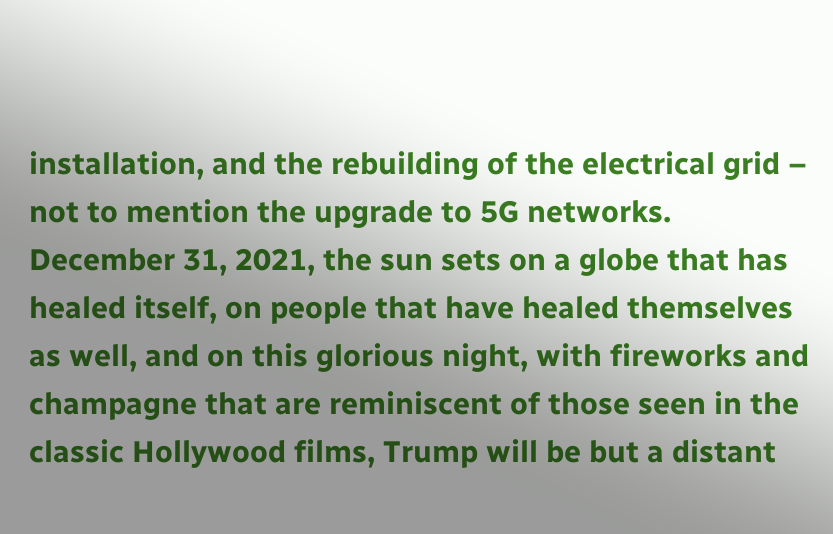installation, and the rebuilding of the electrical grid – not to mention the upgrade to 5G networks. December 31, 2021, the sun sets on a globe that has healed itself, on people that have healed themselves as well, and on this glorious night, with fireworks and champagne that are reminiscent of those seen in the classic Hollywood films, Trump will be but a distant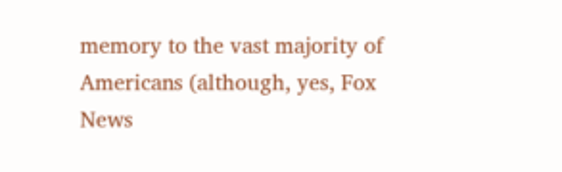memory to the vast majority of Americans (although, yes, Fox News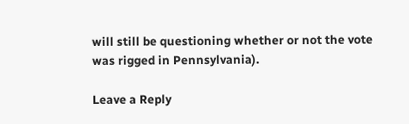will still be questioning whether or not the vote was rigged in Pennsylvania).

Leave a Reply